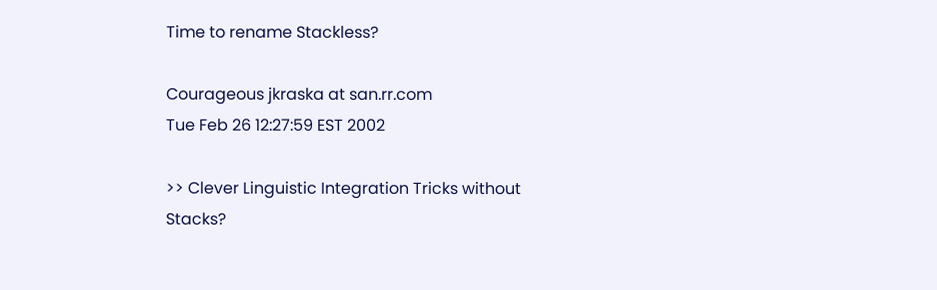Time to rename Stackless?

Courageous jkraska at san.rr.com
Tue Feb 26 12:27:59 EST 2002

>> Clever Linguistic Integration Tricks without Stacks?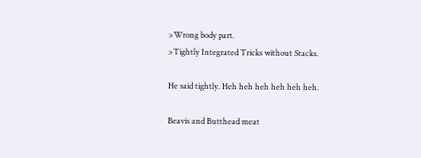>Wrong body part.
>Tightly Integrated Tricks without Stacks.

He said tightly. Heh heh heh heh heh heh.

Beavis and Butthead meat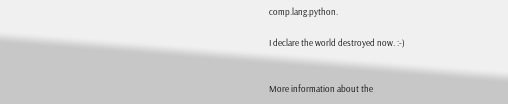comp.lang.python.

I declare the world destroyed now. :-)


More information about the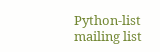Python-list mailing list